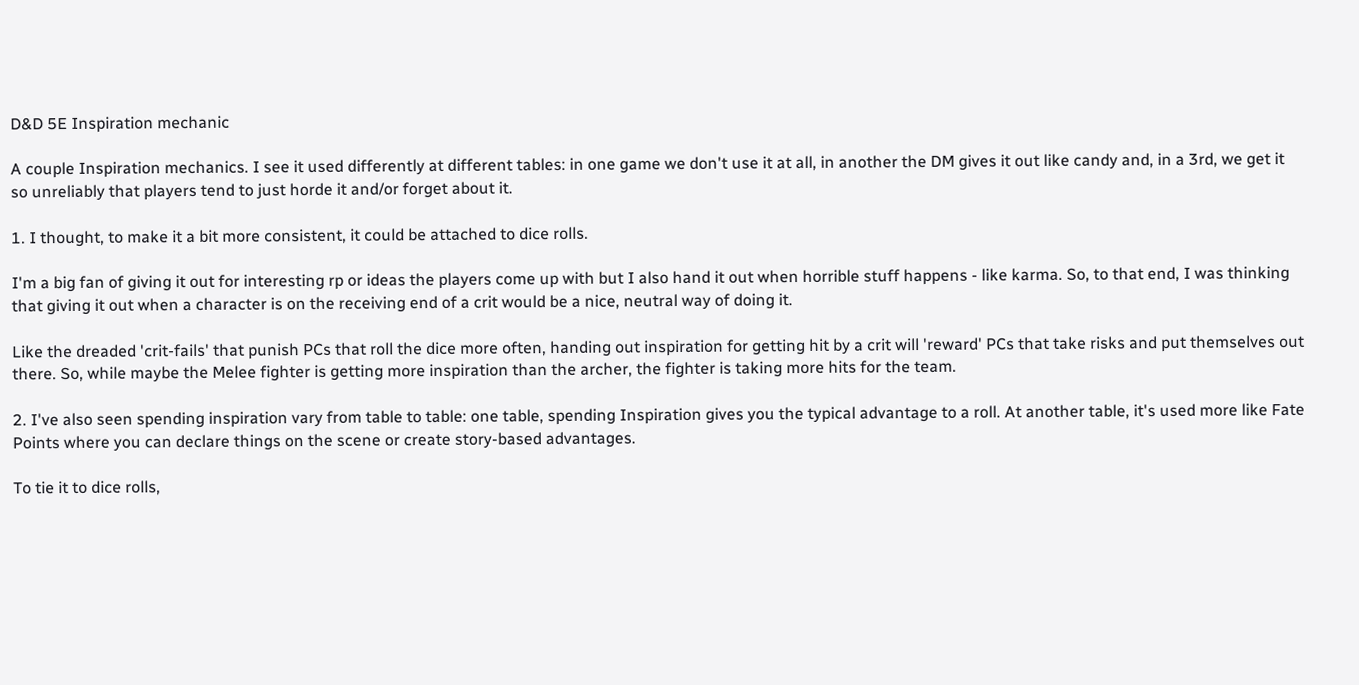D&D 5E Inspiration mechanic

A couple Inspiration mechanics. I see it used differently at different tables: in one game we don't use it at all, in another the DM gives it out like candy and, in a 3rd, we get it so unreliably that players tend to just horde it and/or forget about it.

1. I thought, to make it a bit more consistent, it could be attached to dice rolls.

I'm a big fan of giving it out for interesting rp or ideas the players come up with but I also hand it out when horrible stuff happens - like karma. So, to that end, I was thinking that giving it out when a character is on the receiving end of a crit would be a nice, neutral way of doing it.

Like the dreaded 'crit-fails' that punish PCs that roll the dice more often, handing out inspiration for getting hit by a crit will 'reward' PCs that take risks and put themselves out there. So, while maybe the Melee fighter is getting more inspiration than the archer, the fighter is taking more hits for the team.

2. I've also seen spending inspiration vary from table to table: one table, spending Inspiration gives you the typical advantage to a roll. At another table, it's used more like Fate Points where you can declare things on the scene or create story-based advantages.

To tie it to dice rolls,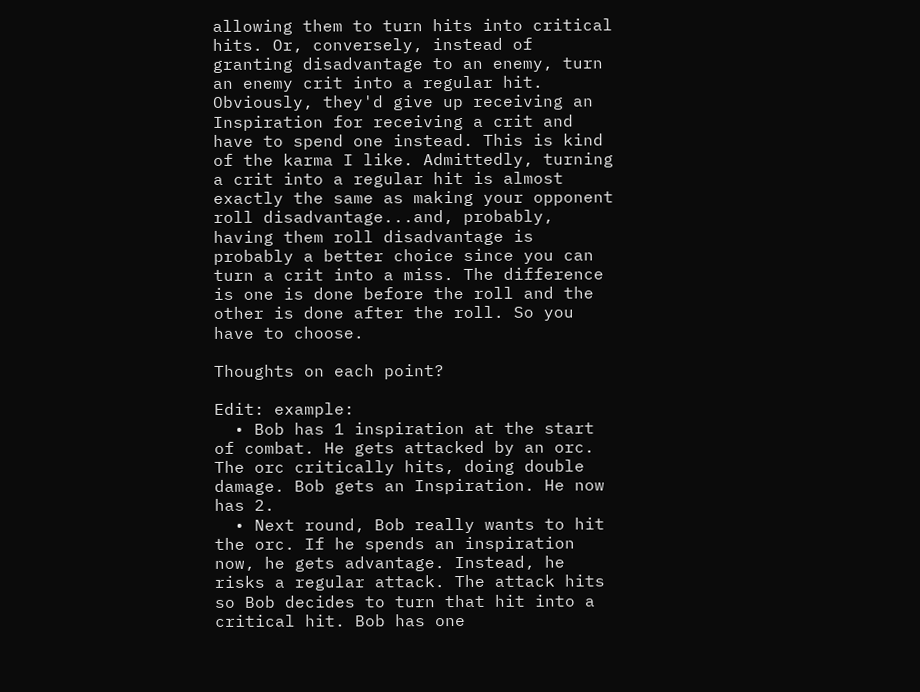allowing them to turn hits into critical hits. Or, conversely, instead of granting disadvantage to an enemy, turn an enemy crit into a regular hit. Obviously, they'd give up receiving an Inspiration for receiving a crit and have to spend one instead. This is kind of the karma I like. Admittedly, turning a crit into a regular hit is almost exactly the same as making your opponent roll disadvantage...and, probably, having them roll disadvantage is probably a better choice since you can turn a crit into a miss. The difference is one is done before the roll and the other is done after the roll. So you have to choose.

Thoughts on each point?

Edit: example:
  • Bob has 1 inspiration at the start of combat. He gets attacked by an orc. The orc critically hits, doing double damage. Bob gets an Inspiration. He now has 2.
  • Next round, Bob really wants to hit the orc. If he spends an inspiration now, he gets advantage. Instead, he risks a regular attack. The attack hits so Bob decides to turn that hit into a critical hit. Bob has one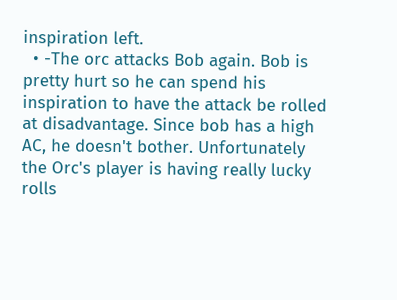inspiration left.
  • -The orc attacks Bob again. Bob is pretty hurt so he can spend his inspiration to have the attack be rolled at disadvantage. Since bob has a high AC, he doesn't bother. Unfortunately the Orc's player is having really lucky rolls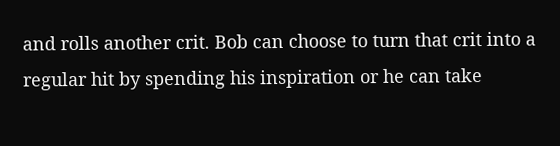and rolls another crit. Bob can choose to turn that crit into a regular hit by spending his inspiration or he can take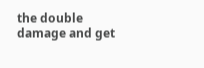the double damage and get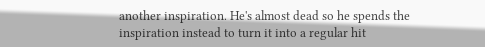another inspiration. He's almost dead so he spends the inspiration instead to turn it into a regular hit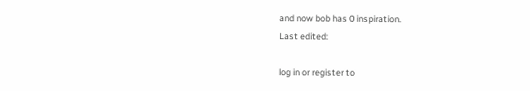and now bob has 0 inspiration.
Last edited:

log in or register to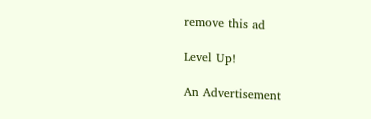remove this ad

Level Up!

An Advertisement